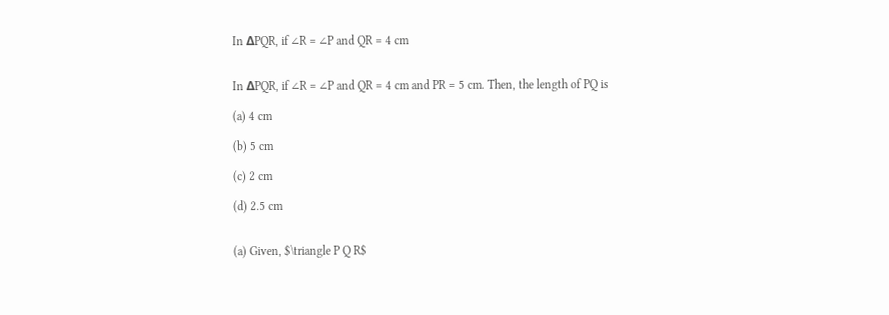In ΔPQR, if ∠R = ∠P and QR = 4 cm


In ΔPQR, if ∠R = ∠P and QR = 4 cm and PR = 5 cm. Then, the length of PQ is

(a) 4 cm

(b) 5 cm

(c) 2 cm

(d) 2.5 cm


(a) Given, $\triangle P Q R$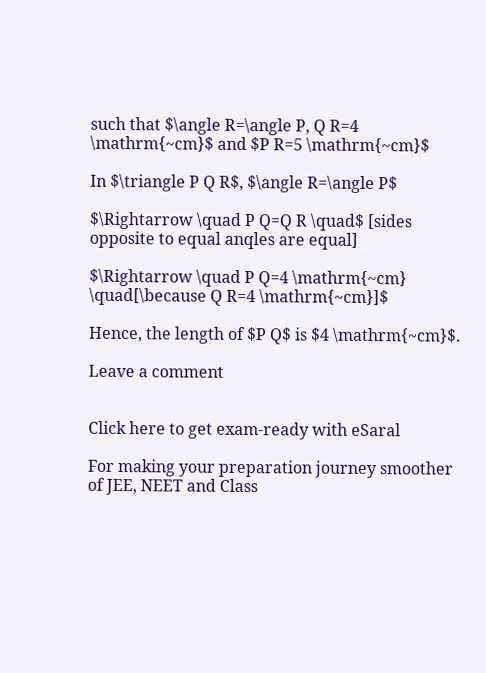such that $\angle R=\angle P, Q R=4 \mathrm{~cm}$ and $P R=5 \mathrm{~cm}$

In $\triangle P Q R$, $\angle R=\angle P$

$\Rightarrow \quad P Q=Q R \quad$ [sides opposite to equal anqles are equal]

$\Rightarrow \quad P Q=4 \mathrm{~cm} \quad[\because Q R=4 \mathrm{~cm}]$

Hence, the length of $P Q$ is $4 \mathrm{~cm}$.

Leave a comment


Click here to get exam-ready with eSaral

For making your preparation journey smoother of JEE, NEET and Class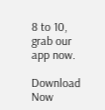8 to 10, grab our app now.

Download Now